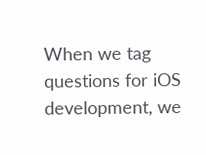When we tag questions for iOS development, we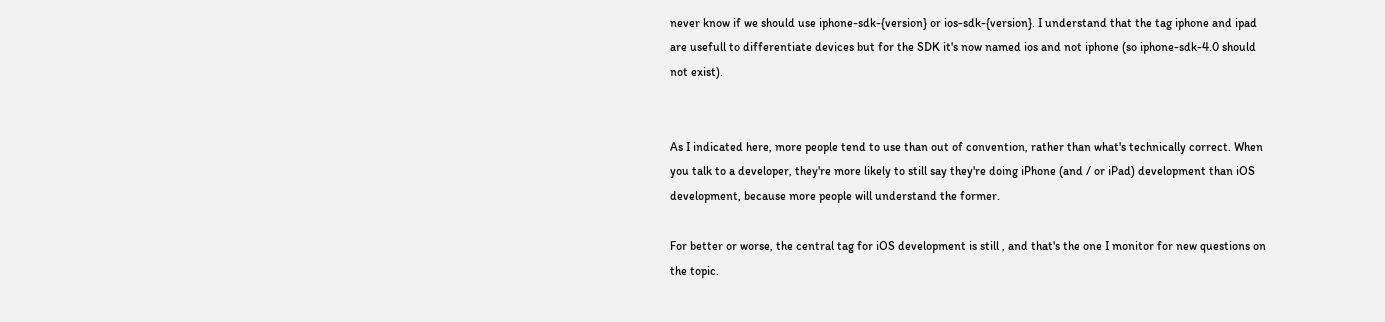never know if we should use iphone-sdk-{version} or ios-sdk-{version}. I understand that the tag iphone and ipad are usefull to differentiate devices but for the SDK it's now named ios and not iphone (so iphone-sdk-4.0 should not exist).


As I indicated here, more people tend to use than out of convention, rather than what's technically correct. When you talk to a developer, they're more likely to still say they're doing iPhone (and / or iPad) development than iOS development, because more people will understand the former.

For better or worse, the central tag for iOS development is still , and that's the one I monitor for new questions on the topic.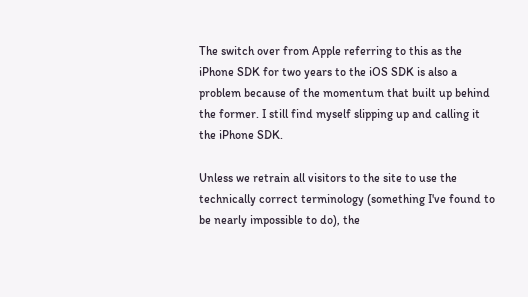The switch over from Apple referring to this as the iPhone SDK for two years to the iOS SDK is also a problem because of the momentum that built up behind the former. I still find myself slipping up and calling it the iPhone SDK.

Unless we retrain all visitors to the site to use the technically correct terminology (something I've found to be nearly impossible to do), the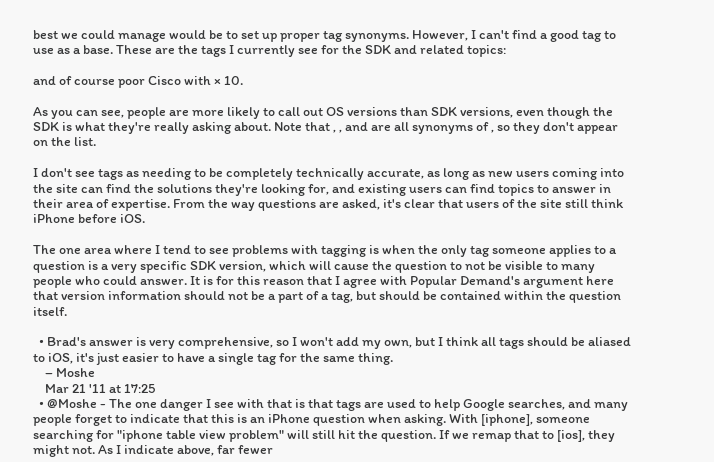best we could manage would be to set up proper tag synonyms. However, I can't find a good tag to use as a base. These are the tags I currently see for the SDK and related topics:

and of course poor Cisco with × 10.

As you can see, people are more likely to call out OS versions than SDK versions, even though the SDK is what they're really asking about. Note that , , and are all synonyms of , so they don't appear on the list.

I don't see tags as needing to be completely technically accurate, as long as new users coming into the site can find the solutions they're looking for, and existing users can find topics to answer in their area of expertise. From the way questions are asked, it's clear that users of the site still think iPhone before iOS.

The one area where I tend to see problems with tagging is when the only tag someone applies to a question is a very specific SDK version, which will cause the question to not be visible to many people who could answer. It is for this reason that I agree with Popular Demand's argument here that version information should not be a part of a tag, but should be contained within the question itself.

  • Brad's answer is very comprehensive, so I won't add my own, but I think all tags should be aliased to iOS, it's just easier to have a single tag for the same thing.
    – Moshe
    Mar 21 '11 at 17:25
  • @Moshe - The one danger I see with that is that tags are used to help Google searches, and many people forget to indicate that this is an iPhone question when asking. With [iphone], someone searching for "iphone table view problem" will still hit the question. If we remap that to [ios], they might not. As I indicate above, far fewer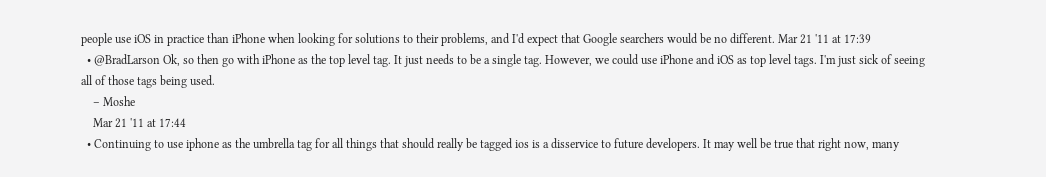people use iOS in practice than iPhone when looking for solutions to their problems, and I'd expect that Google searchers would be no different. Mar 21 '11 at 17:39
  • @BradLarson Ok, so then go with iPhone as the top level tag. It just needs to be a single tag. However, we could use iPhone and iOS as top level tags. I'm just sick of seeing all of those tags being used.
    – Moshe
    Mar 21 '11 at 17:44
  • Continuing to use iphone as the umbrella tag for all things that should really be tagged ios is a disservice to future developers. It may well be true that right now, many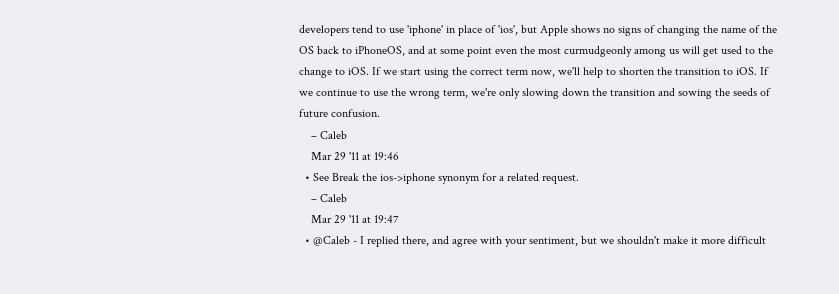developers tend to use 'iphone' in place of 'ios', but Apple shows no signs of changing the name of the OS back to iPhoneOS, and at some point even the most curmudgeonly among us will get used to the change to iOS. If we start using the correct term now, we'll help to shorten the transition to iOS. If we continue to use the wrong term, we're only slowing down the transition and sowing the seeds of future confusion.
    – Caleb
    Mar 29 '11 at 19:46
  • See Break the ios->iphone synonym for a related request.
    – Caleb
    Mar 29 '11 at 19:47
  • @Caleb - I replied there, and agree with your sentiment, but we shouldn't make it more difficult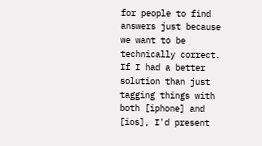for people to find answers just because we want to be technically correct. If I had a better solution than just tagging things with both [iphone] and [ios], I'd present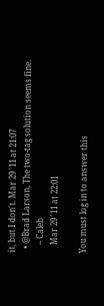it, but I don't. Mar 29 '11 at 21:07
  • @Brad Larson, The two-tag solution seems fine.
    – Caleb
    Mar 29 '11 at 22:01

You must log in to answer this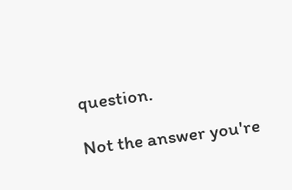question.

Not the answer you're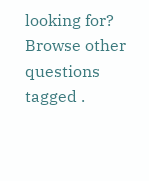looking for? Browse other questions tagged .